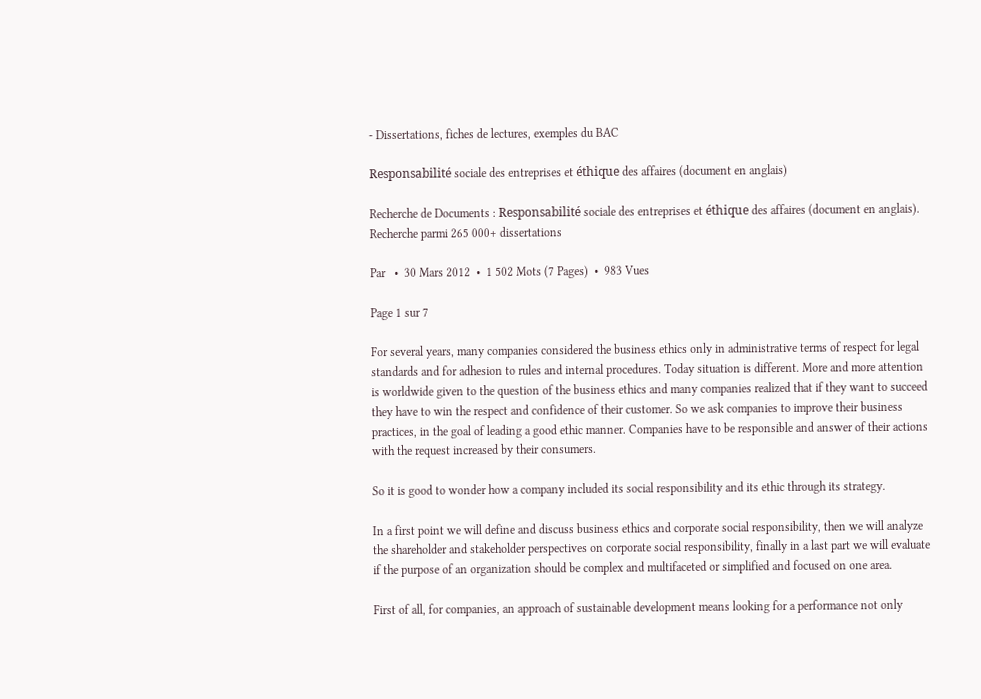- Dissertations, fiches de lectures, exemples du BAC

Responsabilité sociale des entreprises et éthique des affaires (document en anglais)

Recherche de Documents : Responsabilité sociale des entreprises et éthique des affaires (document en anglais). Recherche parmi 265 000+ dissertations

Par   •  30 Mars 2012  •  1 502 Mots (7 Pages)  •  983 Vues

Page 1 sur 7

For several years, many companies considered the business ethics only in administrative terms of respect for legal standards and for adhesion to rules and internal procedures. Today situation is different. More and more attention is worldwide given to the question of the business ethics and many companies realized that if they want to succeed they have to win the respect and confidence of their customer. So we ask companies to improve their business practices, in the goal of leading a good ethic manner. Companies have to be responsible and answer of their actions with the request increased by their consumers.

So it is good to wonder how a company included its social responsibility and its ethic through its strategy.

In a first point we will define and discuss business ethics and corporate social responsibility, then we will analyze the shareholder and stakeholder perspectives on corporate social responsibility, finally in a last part we will evaluate if the purpose of an organization should be complex and multifaceted or simplified and focused on one area.

First of all, for companies, an approach of sustainable development means looking for a performance not only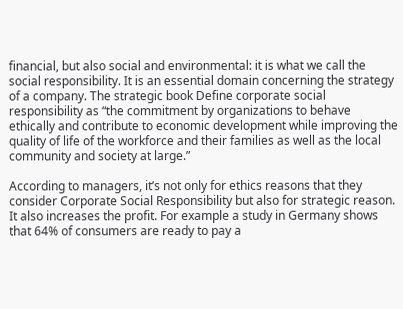financial, but also social and environmental: it is what we call the social responsibility. It is an essential domain concerning the strategy of a company. The strategic book Define corporate social responsibility as “the commitment by organizations to behave ethically and contribute to economic development while improving the quality of life of the workforce and their families as well as the local community and society at large.”

According to managers, it’s not only for ethics reasons that they consider Corporate Social Responsibility but also for strategic reason. It also increases the profit. For example a study in Germany shows that 64% of consumers are ready to pay a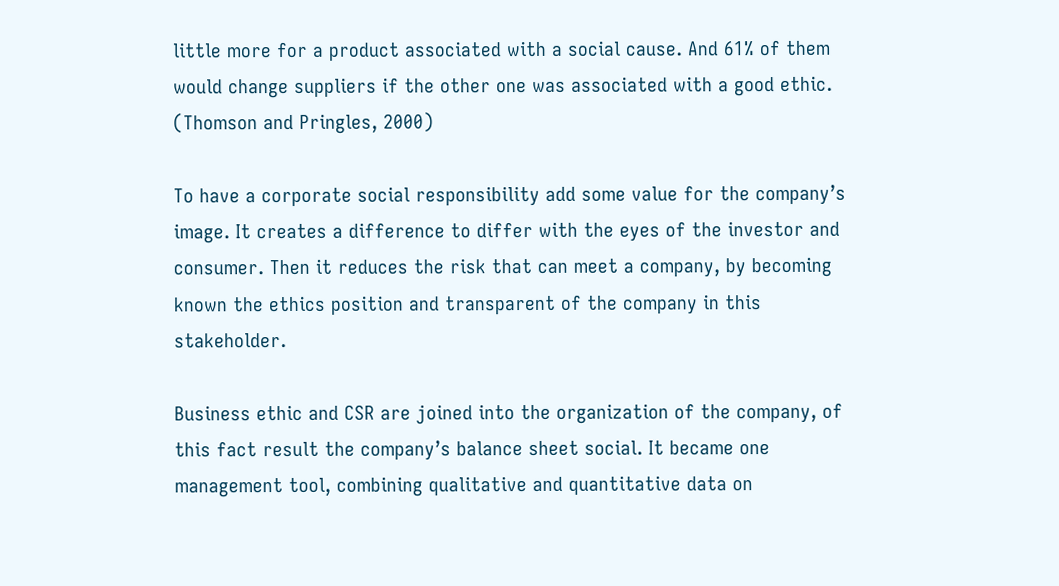little more for a product associated with a social cause. And 61% of them would change suppliers if the other one was associated with a good ethic. (Thomson and Pringles, 2000)

To have a corporate social responsibility add some value for the company’s image. It creates a difference to differ with the eyes of the investor and consumer. Then it reduces the risk that can meet a company, by becoming known the ethics position and transparent of the company in this stakeholder.

Business ethic and CSR are joined into the organization of the company, of this fact result the company’s balance sheet social. It became one management tool, combining qualitative and quantitative data on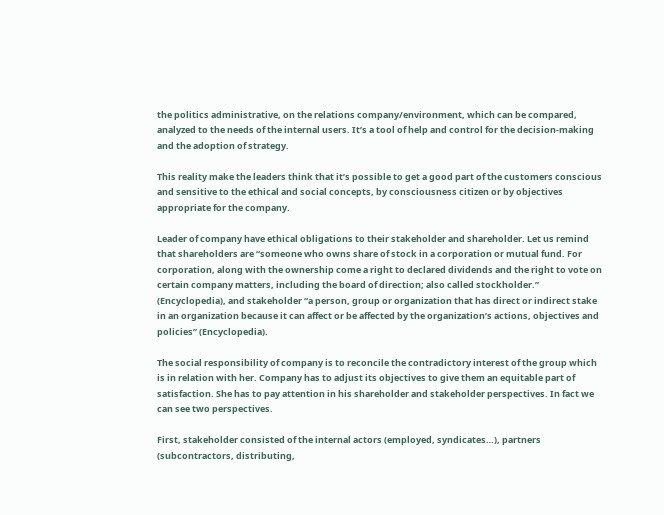the politics administrative, on the relations company/environment, which can be compared, analyzed to the needs of the internal users. It’s a tool of help and control for the decision-making and the adoption of strategy.

This reality make the leaders think that it’s possible to get a good part of the customers conscious and sensitive to the ethical and social concepts, by consciousness citizen or by objectives appropriate for the company.

Leader of company have ethical obligations to their stakeholder and shareholder. Let us remind that shareholders are “someone who owns share of stock in a corporation or mutual fund. For corporation, along with the ownership come a right to declared dividends and the right to vote on certain company matters, including the board of direction; also called stockholder.” (Encyclopedia), and stakeholder “a person, group or organization that has direct or indirect stake in an organization because it can affect or be affected by the organization’s actions, objectives and policies” (Encyclopedia).

The social responsibility of company is to reconcile the contradictory interest of the group which is in relation with her. Company has to adjust its objectives to give them an equitable part of satisfaction. She has to pay attention in his shareholder and stakeholder perspectives. In fact we can see two perspectives.

First, stakeholder consisted of the internal actors (employed, syndicates…), partners (subcontractors, distributing,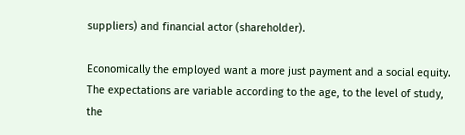suppliers) and financial actor (shareholder).

Economically the employed want a more just payment and a social equity. The expectations are variable according to the age, to the level of study, the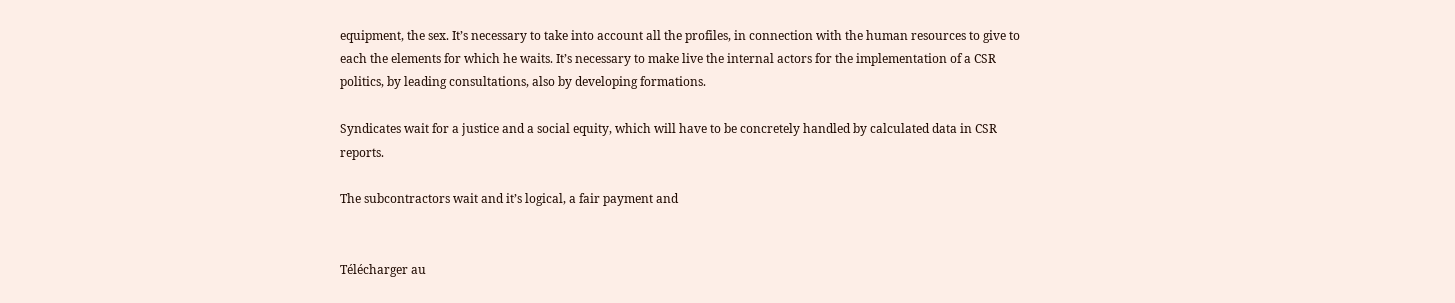equipment, the sex. It’s necessary to take into account all the profiles, in connection with the human resources to give to each the elements for which he waits. It’s necessary to make live the internal actors for the implementation of a CSR politics, by leading consultations, also by developing formations.

Syndicates wait for a justice and a social equity, which will have to be concretely handled by calculated data in CSR reports.

The subcontractors wait and it’s logical, a fair payment and


Télécharger au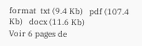format  txt (9.4 Kb)   pdf (107.4 Kb)   docx (11.6 Kb)
Voir 6 pages de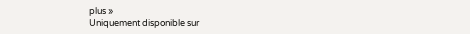plus »
Uniquement disponible sur